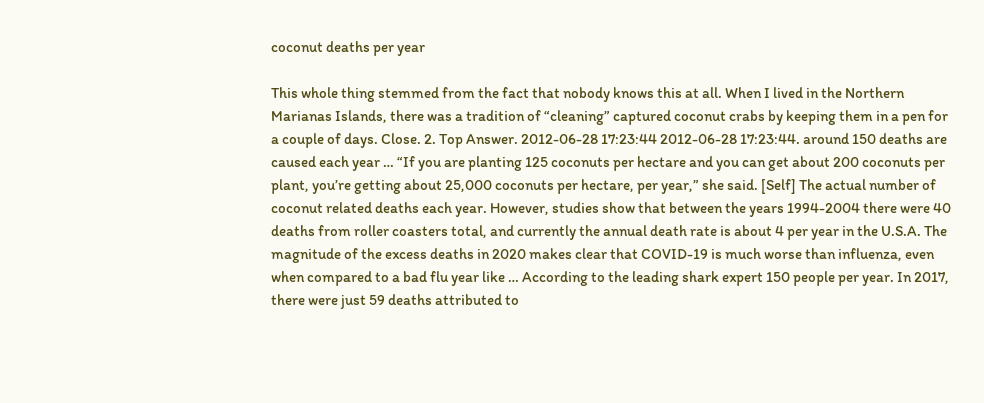coconut deaths per year

This whole thing stemmed from the fact that nobody knows this at all. When I lived in the Northern Marianas Islands, there was a tradition of “cleaning” captured coconut crabs by keeping them in a pen for a couple of days. Close. 2. Top Answer. 2012-06-28 17:23:44 2012-06-28 17:23:44. around 150 deaths are caused each year … “If you are planting 125 coconuts per hectare and you can get about 200 coconuts per plant, you’re getting about 25,000 coconuts per hectare, per year,” she said. [Self] The actual number of coconut related deaths each year. However, studies show that between the years 1994-2004 there were 40 deaths from roller coasters total, and currently the annual death rate is about 4 per year in the U.S.A. The magnitude of the excess deaths in 2020 makes clear that COVID-19 is much worse than influenza, even when compared to a bad flu year like … According to the leading shark expert 150 people per year. In 2017, there were just 59 deaths attributed to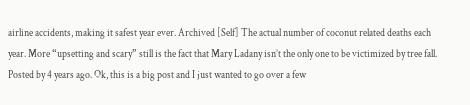airline accidents, making it safest year ever. Archived [Self] The actual number of coconut related deaths each year. More “upsetting and scary” still is the fact that Mary Ladany isn’t the only one to be victimized by tree fall. Posted by 4 years ago. Ok, this is a big post and I just wanted to go over a few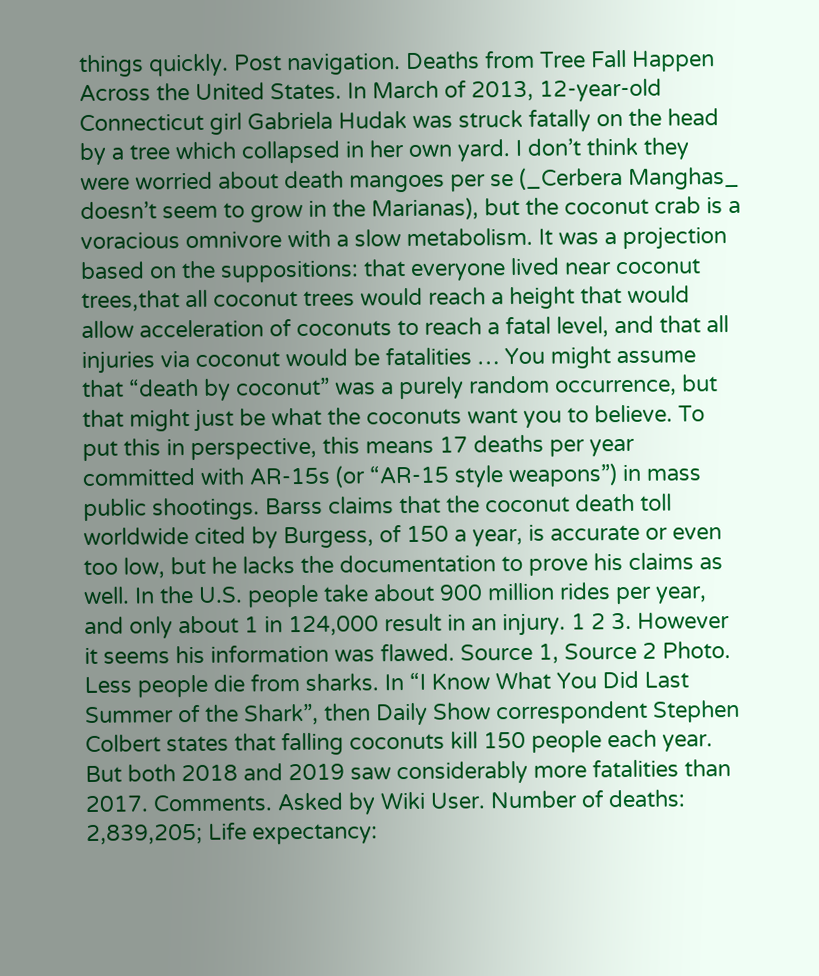things quickly. Post navigation. Deaths from Tree Fall Happen Across the United States. In March of 2013, 12-year-old Connecticut girl Gabriela Hudak was struck fatally on the head by a tree which collapsed in her own yard. I don’t think they were worried about death mangoes per se (_Cerbera Manghas_ doesn’t seem to grow in the Marianas), but the coconut crab is a voracious omnivore with a slow metabolism. It was a projection based on the suppositions: that everyone lived near coconut trees,that all coconut trees would reach a height that would allow acceleration of coconuts to reach a fatal level, and that all injuries via coconut would be fatalities … You might assume that “death by coconut” was a purely random occurrence, but that might just be what the coconuts want you to believe. To put this in perspective, this means 17 deaths per year committed with AR-15s (or “AR-15 style weapons”) in mass public shootings. Barss claims that the coconut death toll worldwide cited by Burgess, of 150 a year, is accurate or even too low, but he lacks the documentation to prove his claims as well. In the U.S. people take about 900 million rides per year, and only about 1 in 124,000 result in an injury. 1 2 3. However it seems his information was flawed. Source 1, Source 2 Photo. Less people die from sharks. In “I Know What You Did Last Summer of the Shark”, then Daily Show correspondent Stephen Colbert states that falling coconuts kill 150 people each year. But both 2018 and 2019 saw considerably more fatalities than 2017. Comments. Asked by Wiki User. Number of deaths: 2,839,205; Life expectancy: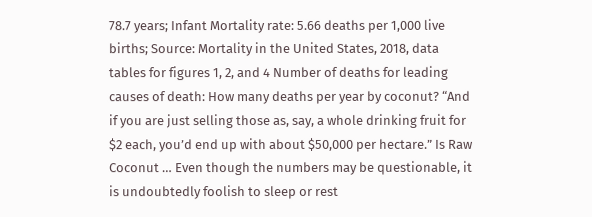78.7 years; Infant Mortality rate: 5.66 deaths per 1,000 live births; Source: Mortality in the United States, 2018, data tables for figures 1, 2, and 4 Number of deaths for leading causes of death: How many deaths per year by coconut? “And if you are just selling those as, say, a whole drinking fruit for $2 each, you’d end up with about $50,000 per hectare.” Is Raw Coconut … Even though the numbers may be questionable, it is undoubtedly foolish to sleep or rest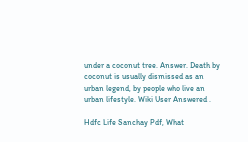under a coconut tree. Answer. Death by coconut is usually dismissed as an urban legend, by people who live an urban lifestyle. Wiki User Answered .

Hdfc Life Sanchay Pdf, What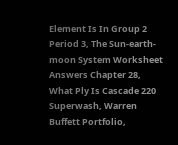Element Is In Group 2 Period 3, The Sun-earth-moon System Worksheet Answers Chapter 28, What Ply Is Cascade 220 Superwash, Warren Buffett Portfolio,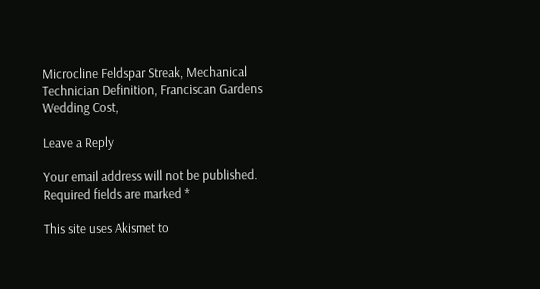Microcline Feldspar Streak, Mechanical Technician Definition, Franciscan Gardens Wedding Cost,

Leave a Reply

Your email address will not be published. Required fields are marked *

This site uses Akismet to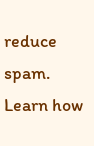reduce spam. Learn how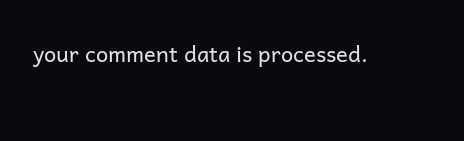your comment data is processed.